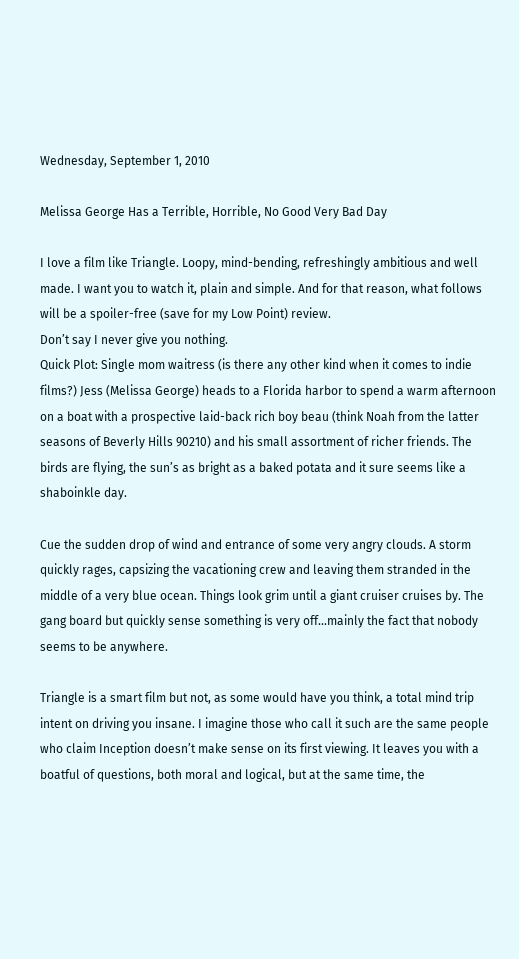Wednesday, September 1, 2010

Melissa George Has a Terrible, Horrible, No Good Very Bad Day

I love a film like Triangle. Loopy, mind-bending, refreshingly ambitious and well made. I want you to watch it, plain and simple. And for that reason, what follows will be a spoiler-free (save for my Low Point) review.
Don’t say I never give you nothing.
Quick Plot: Single mom waitress (is there any other kind when it comes to indie films?) Jess (Melissa George) heads to a Florida harbor to spend a warm afternoon on a boat with a prospective laid-back rich boy beau (think Noah from the latter seasons of Beverly Hills 90210) and his small assortment of richer friends. The birds are flying, the sun’s as bright as a baked potata and it sure seems like a shaboinkle day.

Cue the sudden drop of wind and entrance of some very angry clouds. A storm quickly rages, capsizing the vacationing crew and leaving them stranded in the middle of a very blue ocean. Things look grim until a giant cruiser cruises by. The gang board but quickly sense something is very off...mainly the fact that nobody seems to be anywhere.

Triangle is a smart film but not, as some would have you think, a total mind trip intent on driving you insane. I imagine those who call it such are the same people who claim Inception doesn’t make sense on its first viewing. It leaves you with a boatful of questions, both moral and logical, but at the same time, the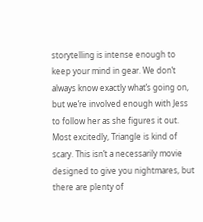storytelling is intense enough to keep your mind in gear. We don’t always know exactly what’s going on, but we’re involved enough with Jess to follow her as she figures it out.
Most excitedly, Triangle is kind of scary. This isn’t a necessarily movie designed to give you nightmares, but there are plenty of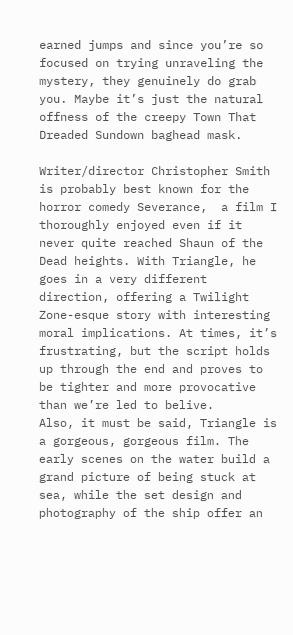earned jumps and since you’re so focused on trying unraveling the mystery, they genuinely do grab you. Maybe it’s just the natural offness of the creepy Town That Dreaded Sundown baghead mask.

Writer/director Christopher Smith is probably best known for the horror comedy Severance,  a film I thoroughly enjoyed even if it never quite reached Shaun of the Dead heights. With Triangle, he goes in a very different direction, offering a Twilight Zone-esque story with interesting moral implications. At times, it’s frustrating, but the script holds up through the end and proves to be tighter and more provocative than we’re led to belive.
Also, it must be said, Triangle is a gorgeous, gorgeous film. The early scenes on the water build a grand picture of being stuck at sea, while the set design and photography of the ship offer an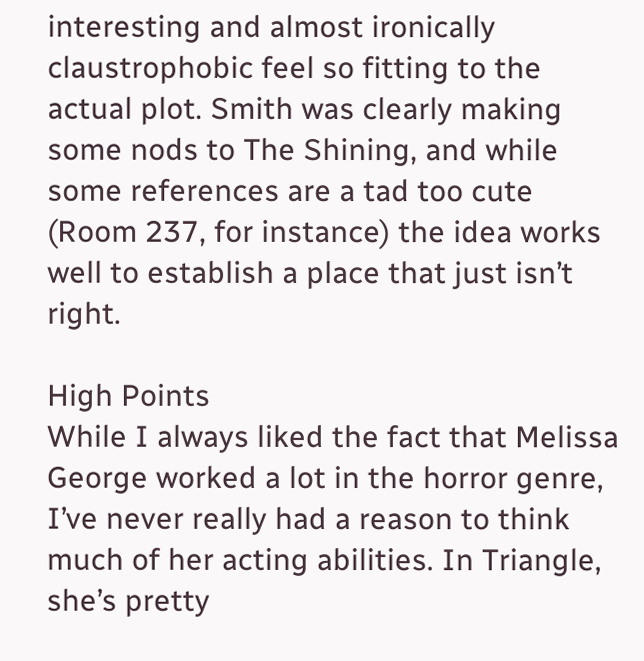interesting and almost ironically claustrophobic feel so fitting to the actual plot. Smith was clearly making some nods to The Shining, and while some references are a tad too cute (Room 237, for instance) the idea works well to establish a place that just isn’t right.

High Points
While I always liked the fact that Melissa George worked a lot in the horror genre, I’ve never really had a reason to think much of her acting abilities. In Triangle, she’s pretty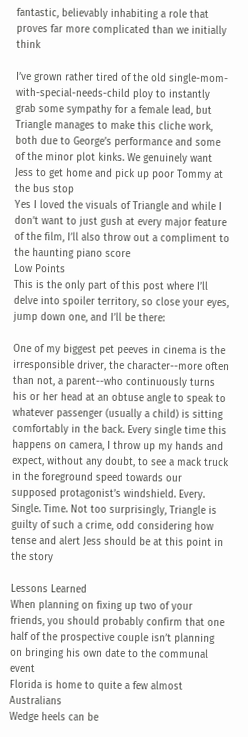fantastic, believably inhabiting a role that proves far more complicated than we initially think

I’ve grown rather tired of the old single-mom-with-special-needs-child ploy to instantly grab some sympathy for a female lead, but Triangle manages to make this cliche work, both due to George’s performance and some of the minor plot kinks. We genuinely want Jess to get home and pick up poor Tommy at the bus stop
Yes I loved the visuals of Triangle and while I don’t want to just gush at every major feature of the film, I’ll also throw out a compliment to the haunting piano score
Low Points
This is the only part of this post where I’ll delve into spoiler territory, so close your eyes, jump down one, and I’ll be there:

One of my biggest pet peeves in cinema is the irresponsible driver, the character--more often than not, a parent--who continuously turns his or her head at an obtuse angle to speak to whatever passenger (usually a child) is sitting comfortably in the back. Every single time this happens on camera, I throw up my hands and expect, without any doubt, to see a mack truck in the foreground speed towards our supposed protagonist’s windshield. Every. Single. Time. Not too surprisingly, Triangle is guilty of such a crime, odd considering how tense and alert Jess should be at this point in the story

Lessons Learned
When planning on fixing up two of your friends, you should probably confirm that one half of the prospective couple isn’t planning on bringing his own date to the communal event
Florida is home to quite a few almost Australians
Wedge heels can be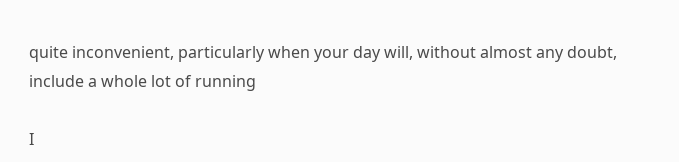quite inconvenient, particularly when your day will, without almost any doubt, include a whole lot of running

I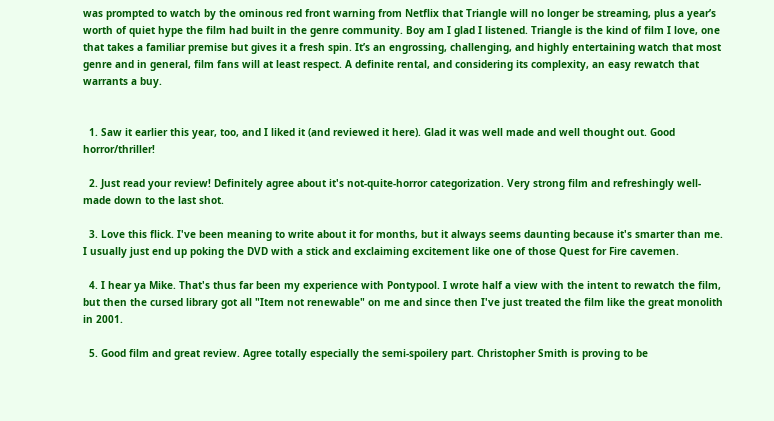was prompted to watch by the ominous red front warning from Netflix that Triangle will no longer be streaming, plus a year’s worth of quiet hype the film had built in the genre community. Boy am I glad I listened. Triangle is the kind of film I love, one that takes a familiar premise but gives it a fresh spin. It’s an engrossing, challenging, and highly entertaining watch that most genre and in general, film fans will at least respect. A definite rental, and considering its complexity, an easy rewatch that warrants a buy.


  1. Saw it earlier this year, too, and I liked it (and reviewed it here). Glad it was well made and well thought out. Good horror/thriller!

  2. Just read your review! Definitely agree about it's not-quite-horror categorization. Very strong film and refreshingly well-made down to the last shot.

  3. Love this flick. I've been meaning to write about it for months, but it always seems daunting because it's smarter than me. I usually just end up poking the DVD with a stick and exclaiming excitement like one of those Quest for Fire cavemen.

  4. I hear ya Mike. That's thus far been my experience with Pontypool. I wrote half a view with the intent to rewatch the film, but then the cursed library got all "Item not renewable" on me and since then I've just treated the film like the great monolith in 2001.

  5. Good film and great review. Agree totally especially the semi-spoilery part. Christopher Smith is proving to be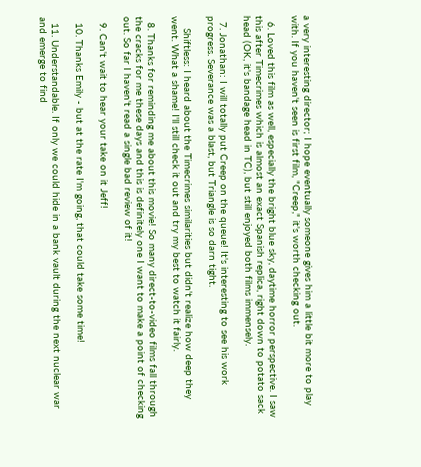a very interesting director; I hope eventually someone gives him a little bit more to play with. If you haven't seen is first film, "Creep," it's worth checking out.

  6. Loved this film as well, especially the bright blue sky, daytime horror perspective. I saw this after Timecrimes which is almost an exact Spanish replica, right down to potato sack head (OK, it's bandage head in TC), but still enjoyed both films immensely.

  7. Jonathan: I will totally put Creep on the queue! It's interesting to see his work progress. Severance was a blast, but Triangle is so darn tight.

    Shiftless: I heard about the Timecrimes similarities but didn't realize how deep they went. What a shame! I'll still check it out and try my best to watch it fairly.

  8. Thanks for reminding me about this movie! So many direct-to-video films fall through the cracks for me these days and this is definitely one I want to make a point of checking out. So far I haven't read a single bad review of it!

  9. Can't wait to hear your take on it Jeff!

  10. Thanks Emily - but at the rate I'm going, that could take some time!

  11. Understandable. If only we could hide in a bank vault during the next nuclear war and emerge to find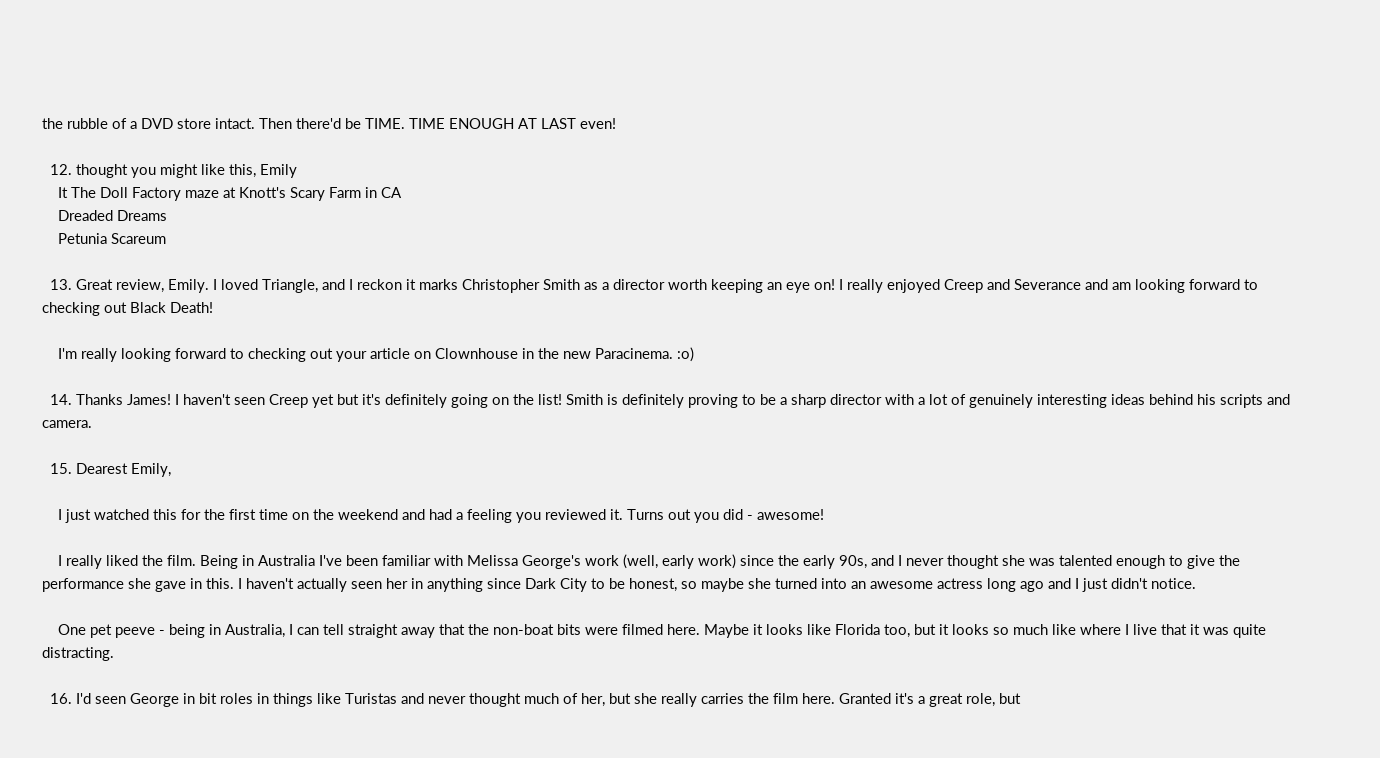the rubble of a DVD store intact. Then there'd be TIME. TIME ENOUGH AT LAST even!

  12. thought you might like this, Emily
    It The Doll Factory maze at Knott's Scary Farm in CA
    Dreaded Dreams
    Petunia Scareum

  13. Great review, Emily. I loved Triangle, and I reckon it marks Christopher Smith as a director worth keeping an eye on! I really enjoyed Creep and Severance and am looking forward to checking out Black Death!

    I'm really looking forward to checking out your article on Clownhouse in the new Paracinema. :o)

  14. Thanks James! I haven't seen Creep yet but it's definitely going on the list! Smith is definitely proving to be a sharp director with a lot of genuinely interesting ideas behind his scripts and camera.

  15. Dearest Emily,

    I just watched this for the first time on the weekend and had a feeling you reviewed it. Turns out you did - awesome!

    I really liked the film. Being in Australia I've been familiar with Melissa George's work (well, early work) since the early 90s, and I never thought she was talented enough to give the performance she gave in this. I haven't actually seen her in anything since Dark City to be honest, so maybe she turned into an awesome actress long ago and I just didn't notice.

    One pet peeve - being in Australia, I can tell straight away that the non-boat bits were filmed here. Maybe it looks like Florida too, but it looks so much like where I live that it was quite distracting.

  16. I'd seen George in bit roles in things like Turistas and never thought much of her, but she really carries the film here. Granted it's a great role, but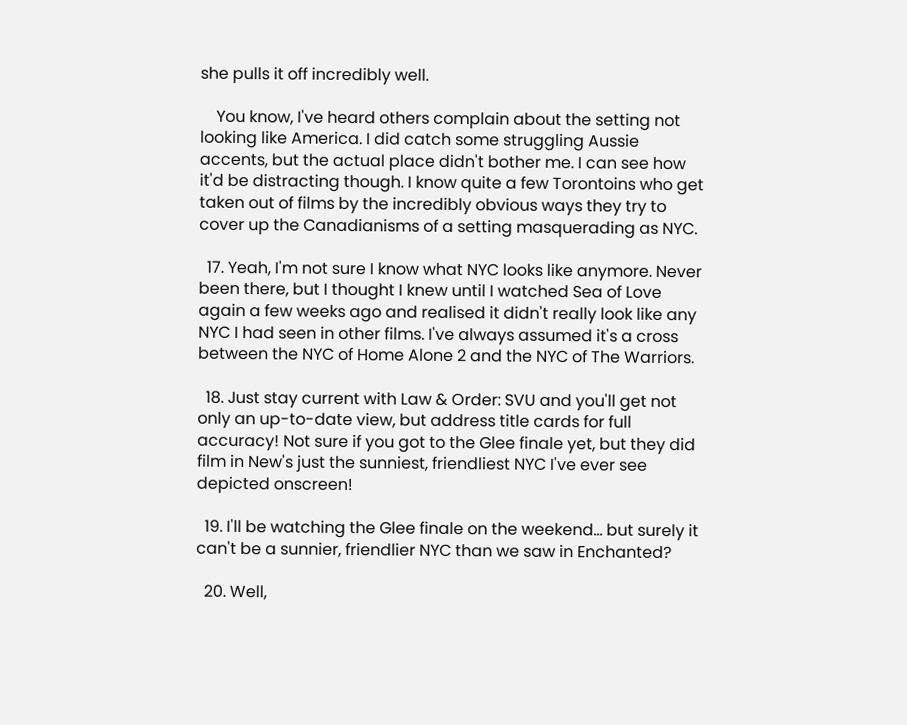she pulls it off incredibly well.

    You know, I've heard others complain about the setting not looking like America. I did catch some struggling Aussie accents, but the actual place didn't bother me. I can see how it'd be distracting though. I know quite a few Torontoins who get taken out of films by the incredibly obvious ways they try to cover up the Canadianisms of a setting masquerading as NYC.

  17. Yeah, I'm not sure I know what NYC looks like anymore. Never been there, but I thought I knew until I watched Sea of Love again a few weeks ago and realised it didn't really look like any NYC I had seen in other films. I've always assumed it's a cross between the NYC of Home Alone 2 and the NYC of The Warriors.

  18. Just stay current with Law & Order: SVU and you'll get not only an up-to-date view, but address title cards for full accuracy! Not sure if you got to the Glee finale yet, but they did film in New's just the sunniest, friendliest NYC I've ever see depicted onscreen!

  19. I'll be watching the Glee finale on the weekend... but surely it can't be a sunnier, friendlier NYC than we saw in Enchanted?

  20. Well,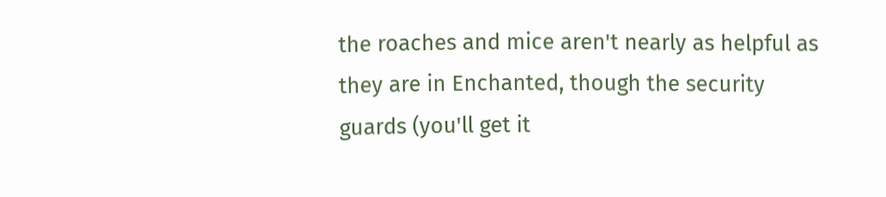the roaches and mice aren't nearly as helpful as they are in Enchanted, though the security guards (you'll get it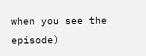when you see the episode)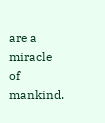are a miracle of mankind.